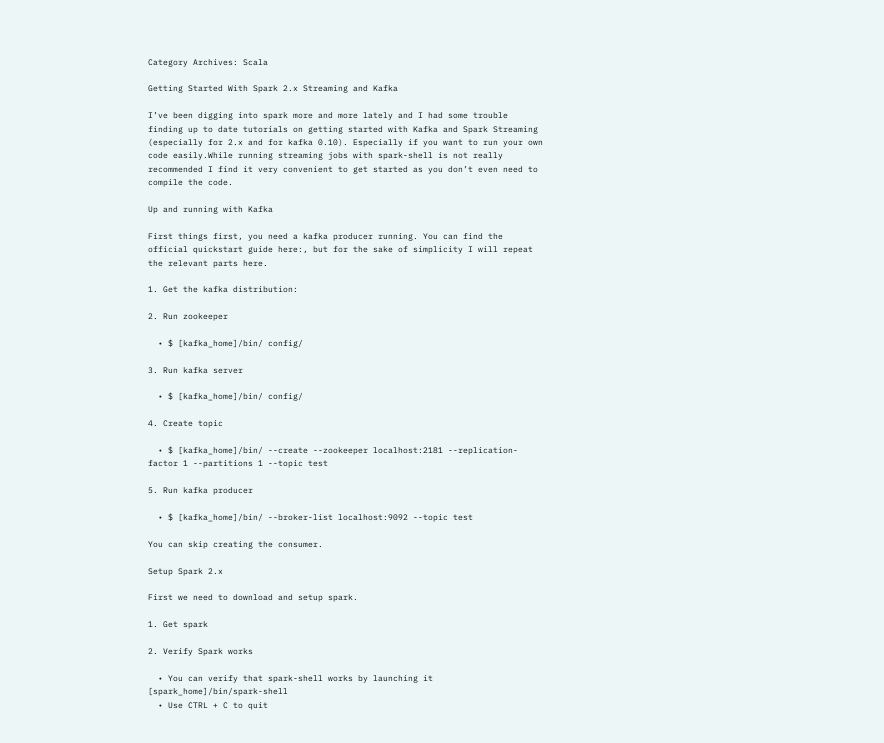Category Archives: Scala

Getting Started With Spark 2.x Streaming and Kafka

I’ve been digging into spark more and more lately and I had some trouble finding up to date tutorials on getting started with Kafka and Spark Streaming (especially for 2.x and for kafka 0.10). Especially if you want to run your own code easily.While running streaming jobs with spark-shell is not really recommended I find it very convenient to get started as you don’t even need to compile the code.

Up and running with Kafka

First things first, you need a kafka producer running. You can find the official quickstart guide here:, but for the sake of simplicity I will repeat the relevant parts here.

1. Get the kafka distribution:

2. Run zookeeper

  • $ [kafka_home]/bin/ config/

3. Run kafka server

  • $ [kafka_home]/bin/ config/

4. Create topic

  • $ [kafka_home]/bin/ --create --zookeeper localhost:2181 --replication-factor 1 --partitions 1 --topic test

5. Run kafka producer

  • $ [kafka_home]/bin/ --broker-list localhost:9092 --topic test

You can skip creating the consumer.

Setup Spark 2.x

First we need to download and setup spark.

1. Get spark

2. Verify Spark works

  • You can verify that spark-shell works by launching it [spark_home]/bin/spark-shell
  • Use CTRL + C to quit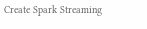Create Spark Streaming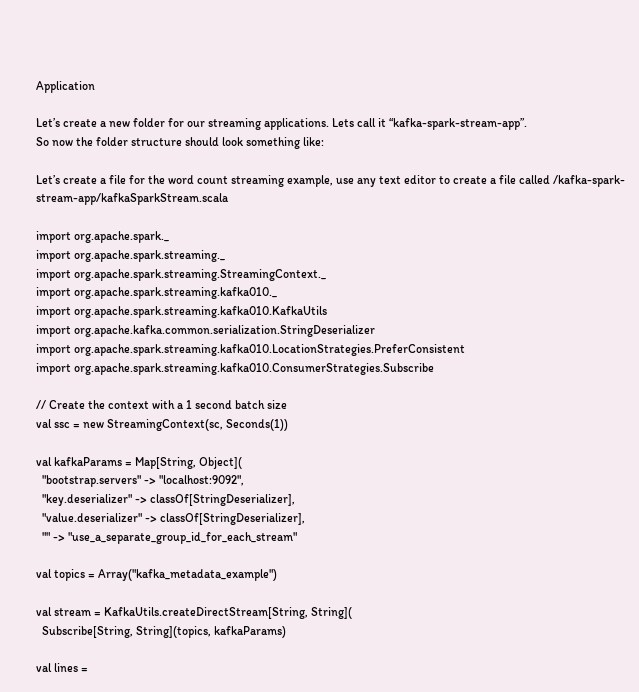Application

Let’s create a new folder for our streaming applications. Lets call it “kafka-spark-stream-app”.
So now the folder structure should look something like:

Let’s create a file for the word count streaming example, use any text editor to create a file called /kafka-spark-stream-app/kafkaSparkStream.scala

import org.apache.spark._
import org.apache.spark.streaming._
import org.apache.spark.streaming.StreamingContext._
import org.apache.spark.streaming.kafka010._
import org.apache.spark.streaming.kafka010.KafkaUtils
import org.apache.kafka.common.serialization.StringDeserializer
import org.apache.spark.streaming.kafka010.LocationStrategies.PreferConsistent
import org.apache.spark.streaming.kafka010.ConsumerStrategies.Subscribe

// Create the context with a 1 second batch size
val ssc = new StreamingContext(sc, Seconds(1))

val kafkaParams = Map[String, Object](
  "bootstrap.servers" -> "localhost:9092",
  "key.deserializer" -> classOf[StringDeserializer],
  "value.deserializer" -> classOf[StringDeserializer],
  "" -> "use_a_separate_group_id_for_each_stream"

val topics = Array("kafka_metadata_example")

val stream = KafkaUtils.createDirectStream[String, String](
  Subscribe[String, String](topics, kafkaParams)

val lines =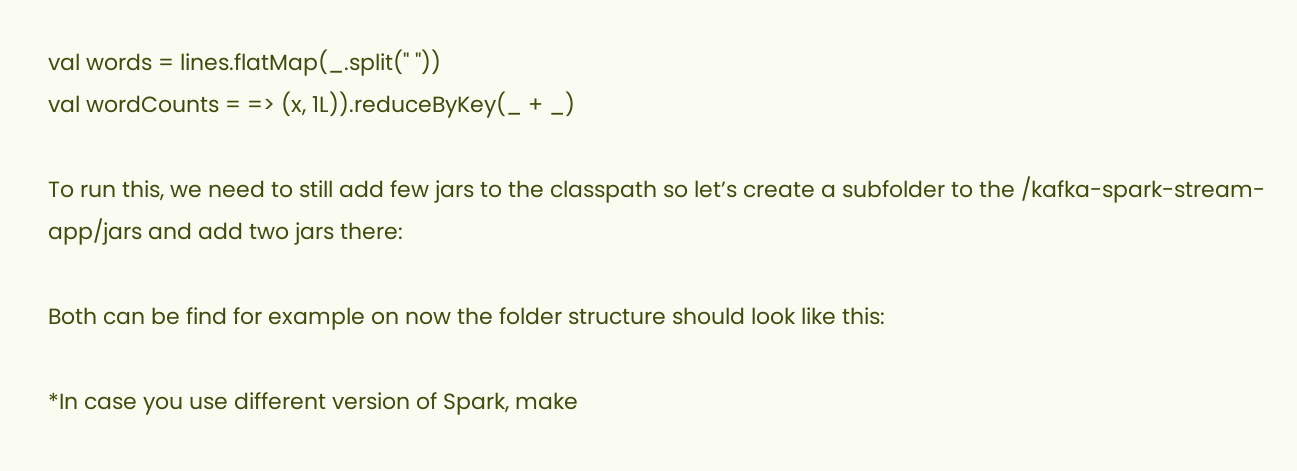val words = lines.flatMap(_.split(" "))
val wordCounts = => (x, 1L)).reduceByKey(_ + _)

To run this, we need to still add few jars to the classpath so let’s create a subfolder to the /kafka-spark-stream-app/jars and add two jars there:

Both can be find for example on now the folder structure should look like this:

*In case you use different version of Spark, make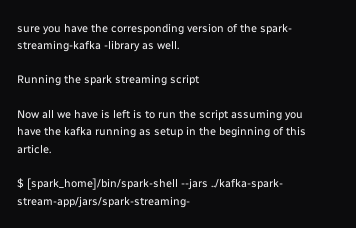sure you have the corresponding version of the spark-streaming-kafka -library as well.

Running the spark streaming script

Now all we have is left is to run the script assuming you have the kafka running as setup in the beginning of this article.

$ [spark_home]/bin/spark-shell --jars ../kafka-spark-stream-app/jars/spark-streaming-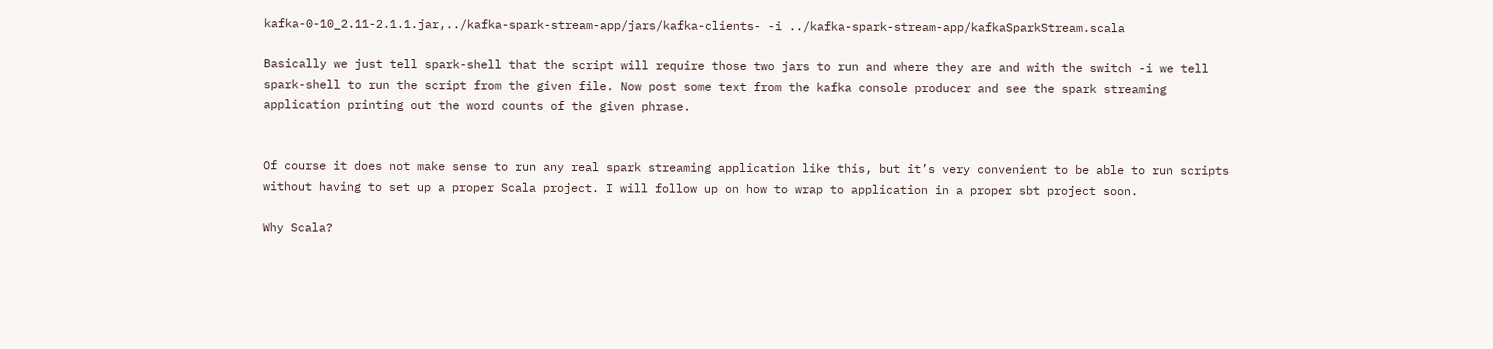kafka-0-10_2.11-2.1.1.jar,../kafka-spark-stream-app/jars/kafka-clients- -i ../kafka-spark-stream-app/kafkaSparkStream.scala

Basically we just tell spark-shell that the script will require those two jars to run and where they are and with the switch -i we tell spark-shell to run the script from the given file. Now post some text from the kafka console producer and see the spark streaming application printing out the word counts of the given phrase.


Of course it does not make sense to run any real spark streaming application like this, but it’s very convenient to be able to run scripts without having to set up a proper Scala project. I will follow up on how to wrap to application in a proper sbt project soon.

Why Scala?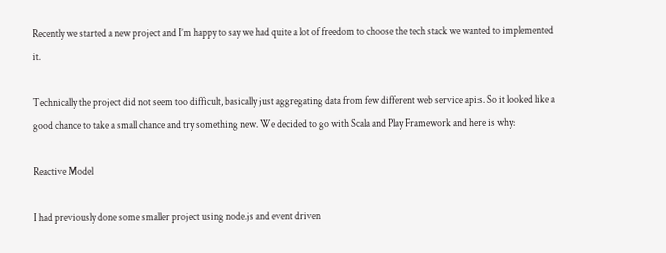Recently we started a new project and I’m happy to say we had quite a lot of freedom to choose the tech stack we wanted to implemented it.

Technically the project did not seem too difficult, basically just aggregating data from few different web service api:s. So it looked like a good chance to take a small chance and try something new. We decided to go with Scala and Play Framework and here is why:

Reactive Model

I had previously done some smaller project using node.js and event driven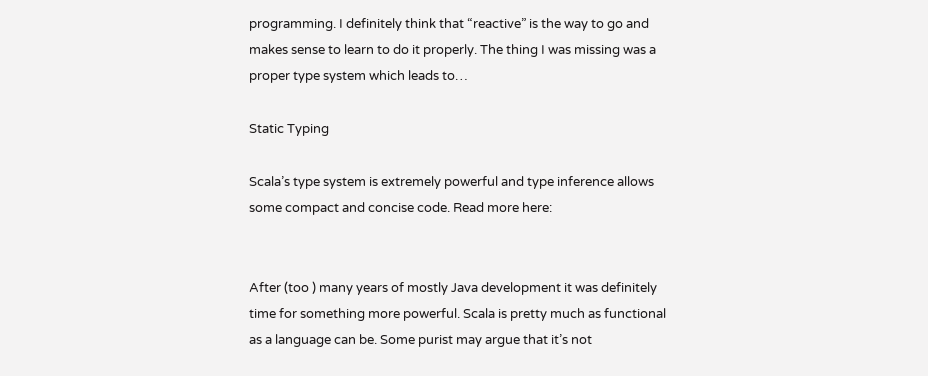programming. I definitely think that “reactive” is the way to go and makes sense to learn to do it properly. The thing I was missing was a proper type system which leads to…

Static Typing

Scala’s type system is extremely powerful and type inference allows some compact and concise code. Read more here:


After (too ) many years of mostly Java development it was definitely time for something more powerful. Scala is pretty much as functional as a language can be. Some purist may argue that it’s not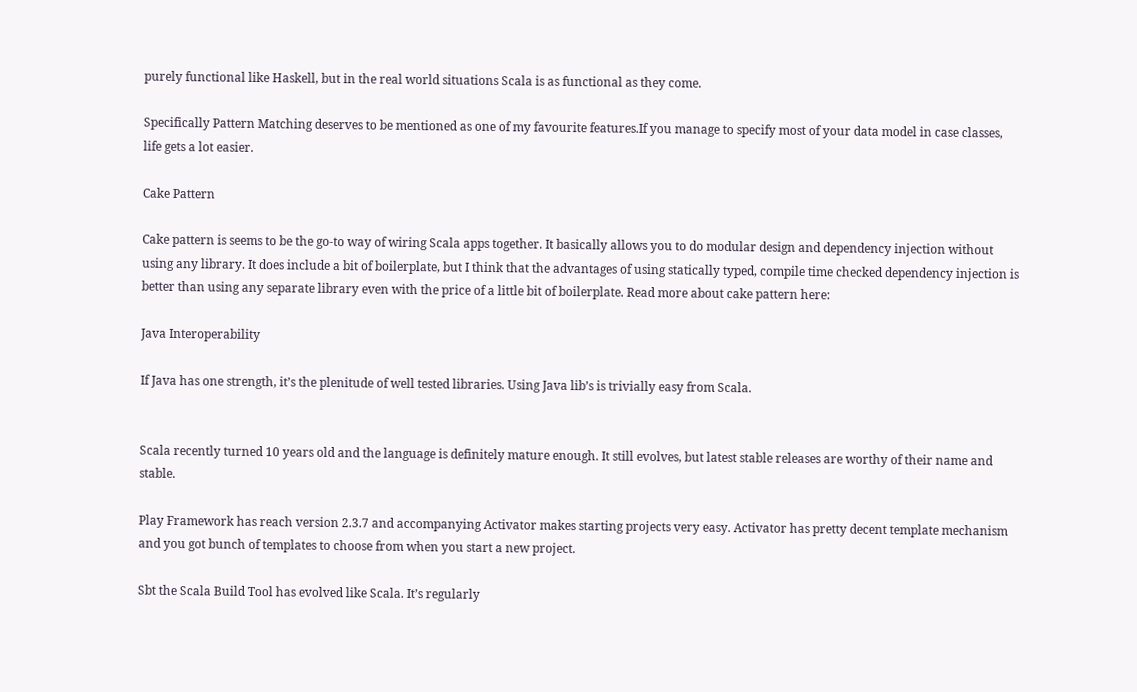purely functional like Haskell, but in the real world situations Scala is as functional as they come.

Specifically Pattern Matching deserves to be mentioned as one of my favourite features.If you manage to specify most of your data model in case classes, life gets a lot easier.

Cake Pattern

Cake pattern is seems to be the go-to way of wiring Scala apps together. It basically allows you to do modular design and dependency injection without using any library. It does include a bit of boilerplate, but I think that the advantages of using statically typed, compile time checked dependency injection is better than using any separate library even with the price of a little bit of boilerplate. Read more about cake pattern here:

Java Interoperability

If Java has one strength, it’s the plenitude of well tested libraries. Using Java lib’s is trivially easy from Scala.


Scala recently turned 10 years old and the language is definitely mature enough. It still evolves, but latest stable releases are worthy of their name and stable.

Play Framework has reach version 2.3.7 and accompanying Activator makes starting projects very easy. Activator has pretty decent template mechanism and you got bunch of templates to choose from when you start a new project.

Sbt the Scala Build Tool has evolved like Scala. It’s regularly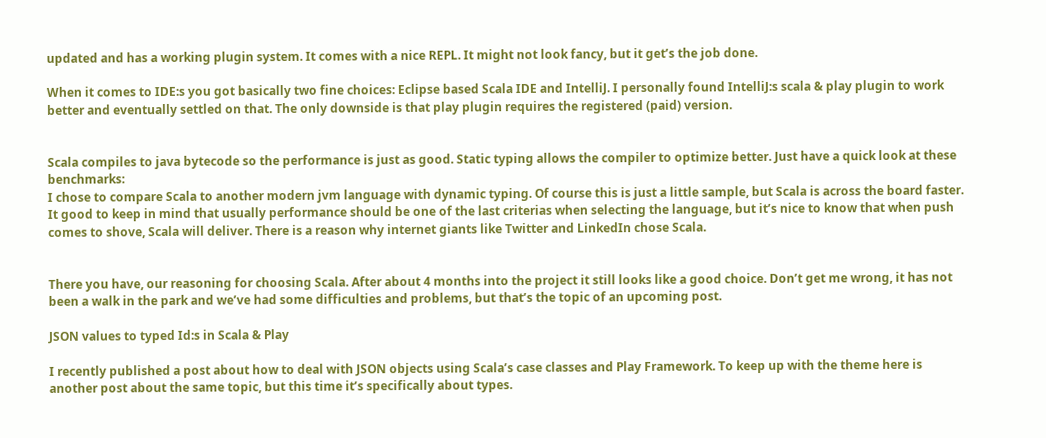updated and has a working plugin system. It comes with a nice REPL. It might not look fancy, but it get’s the job done.

When it comes to IDE:s you got basically two fine choices: Eclipse based Scala IDE and IntelliJ. I personally found IntelliJ:s scala & play plugin to work better and eventually settled on that. The only downside is that play plugin requires the registered (paid) version.


Scala compiles to java bytecode so the performance is just as good. Static typing allows the compiler to optimize better. Just have a quick look at these benchmarks:
I chose to compare Scala to another modern jvm language with dynamic typing. Of course this is just a little sample, but Scala is across the board faster. It good to keep in mind that usually performance should be one of the last criterias when selecting the language, but it’s nice to know that when push comes to shove, Scala will deliver. There is a reason why internet giants like Twitter and LinkedIn chose Scala.


There you have, our reasoning for choosing Scala. After about 4 months into the project it still looks like a good choice. Don’t get me wrong, it has not been a walk in the park and we’ve had some difficulties and problems, but that’s the topic of an upcoming post.

JSON values to typed Id:s in Scala & Play

I recently published a post about how to deal with JSON objects using Scala’s case classes and Play Framework. To keep up with the theme here is another post about the same topic, but this time it’s specifically about types.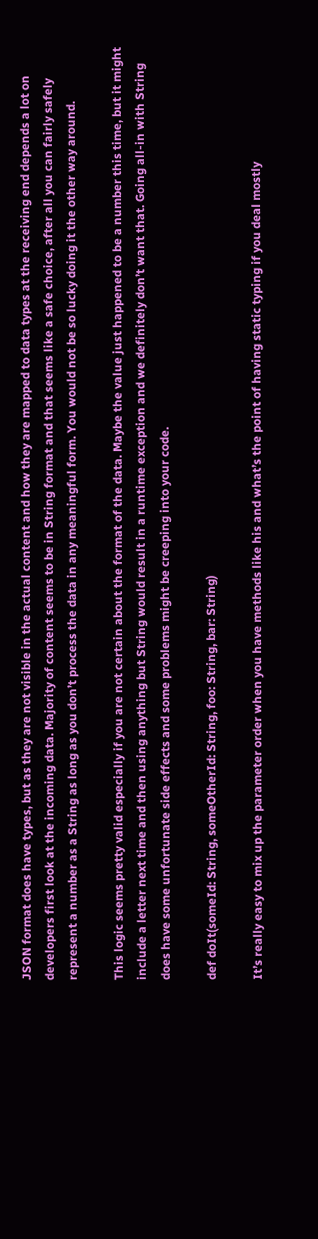JSON format does have types, but as they are not visible in the actual content and how they are mapped to data types at the receiving end depends a lot on developers first look at the incoming data. Majority of content seems to be in String format and that seems like a safe choice, after all you can fairly safely represent a number as a String as long as you don’t process the data in any meaningful form. You would not be so lucky doing it the other way around.

This logic seems pretty valid especially if you are not certain about the format of the data. Maybe the value just happened to be a number this time, but it might include a letter next time and then using anything but String would result in a runtime exception and we definitely don’t want that. Going all-in with String does have some unfortunate side effects and some problems might be creeping into your code.

def doIt(someId: String, someOtherId: String, foo: String, bar: String)

It’s really easy to mix up the parameter order when you have methods like his and what’s the point of having static typing if you deal mostly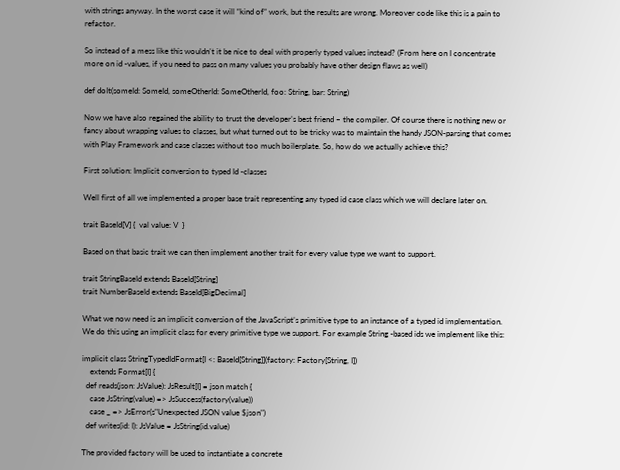with strings anyway. In the worst case it will “kind of” work, but the results are wrong. Moreover code like this is a pain to refactor.

So instead of a mess like this wouldn’t it be nice to deal with properly typed values instead? (From here on I concentrate more on id -values, if you need to pass on many values you probably have other design flaws as well)

def doIt(someId: SomeId, someOtherId: SomeOtherId, foo: String, bar: String)

Now we have also regained the ability to trust the developer’s best friend – the compiler. Of course there is nothing new or fancy about wrapping values to classes, but what turned out to be tricky was to maintain the handy JSON-parsing that comes with Play Framework and case classes without too much boilerplate. So, how do we actually achieve this?

First solution: Implicit conversion to typed Id -classes

Well first of all we implemented a proper base trait representing any typed id case class which we will declare later on.

trait BaseId[V] {  val value: V  }

Based on that basic trait we can then implement another trait for every value type we want to support.

trait StringBaseId extends BaseId[String]
trait NumberBaseId extends BaseId[BigDecimal]

What we now need is an implicit conversion of the JavaScript’s primitive type to an instance of a typed id implementation. We do this using an implicit class for every primitive type we support. For example String -based ids we implement like this:

implicit class StringTypedIdFormat[I <: BaseId[String]](factory: Factory[String, I])
    extends Format[I] {
  def reads(json: JsValue): JsResult[I] = json match {
    case JsString(value) => JsSuccess(factory(value))
    case _ => JsError(s"Unexpected JSON value $json")
  def writes(id: I): JsValue = JsString(id.value)

The provided factory will be used to instantiate a concrete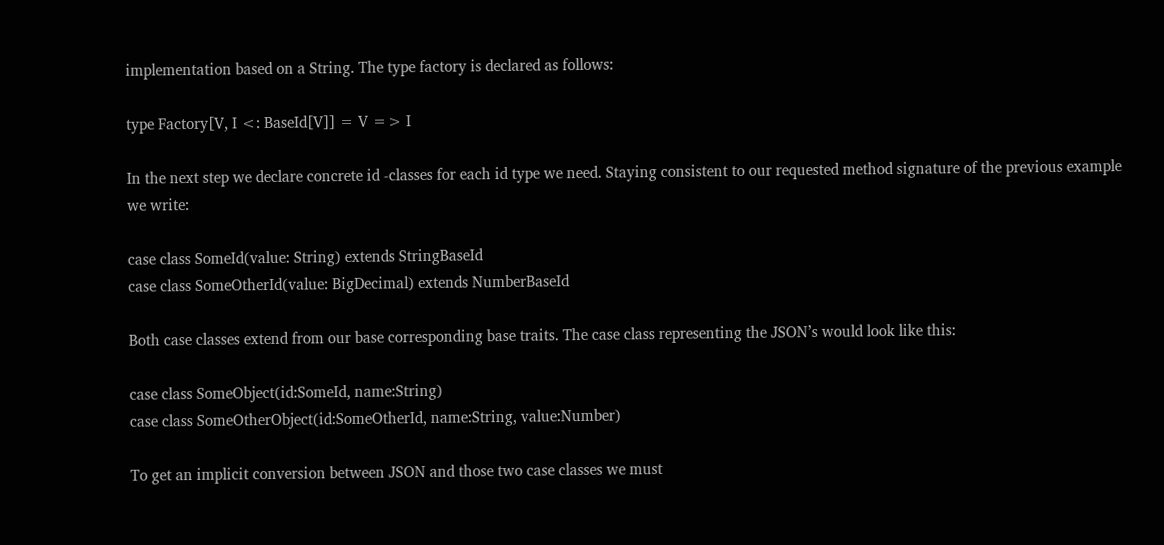implementation based on a String. The type factory is declared as follows:

type Factory[V, I <: BaseId[V]] = V => I

In the next step we declare concrete id -classes for each id type we need. Staying consistent to our requested method signature of the previous example we write:

case class SomeId(value: String) extends StringBaseId
case class SomeOtherId(value: BigDecimal) extends NumberBaseId

Both case classes extend from our base corresponding base traits. The case class representing the JSON’s would look like this:

case class SomeObject(id:SomeId, name:String)
case class SomeOtherObject(id:SomeOtherId, name:String, value:Number)

To get an implicit conversion between JSON and those two case classes we must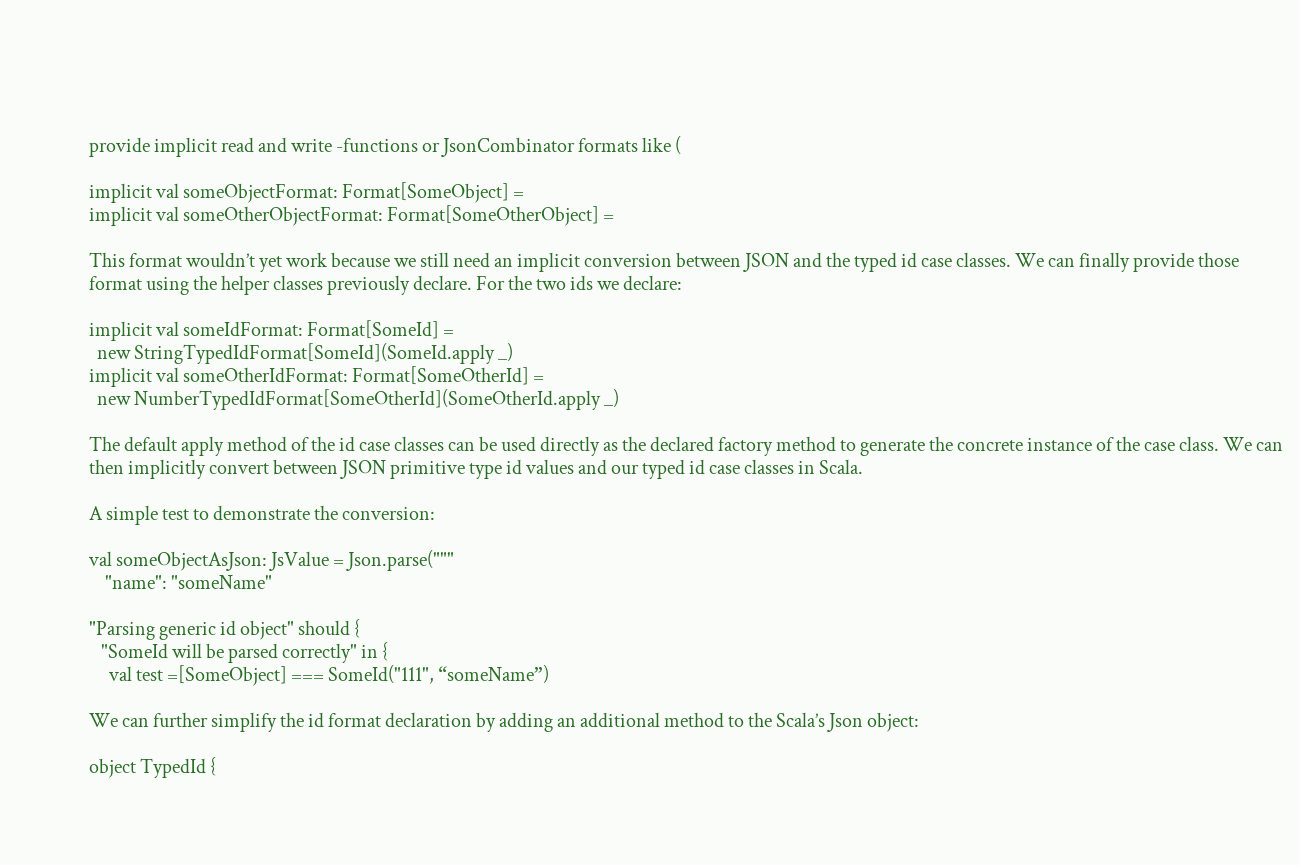provide implicit read and write -functions or JsonCombinator formats like (

implicit val someObjectFormat: Format[SomeObject] =
implicit val someOtherObjectFormat: Format[SomeOtherObject] =

This format wouldn’t yet work because we still need an implicit conversion between JSON and the typed id case classes. We can finally provide those format using the helper classes previously declare. For the two ids we declare:

implicit val someIdFormat: Format[SomeId] =
  new StringTypedIdFormat[SomeId](SomeId.apply _)
implicit val someOtherIdFormat: Format[SomeOtherId] =
  new NumberTypedIdFormat[SomeOtherId](SomeOtherId.apply _)

The default apply method of the id case classes can be used directly as the declared factory method to generate the concrete instance of the case class. We can then implicitly convert between JSON primitive type id values and our typed id case classes in Scala.

A simple test to demonstrate the conversion:

val someObjectAsJson: JsValue = Json.parse("""
    "name": "someName"

"Parsing generic id object" should {
   "SomeId will be parsed correctly" in {
     val test =[SomeObject] === SomeId("111", “someName”)

We can further simplify the id format declaration by adding an additional method to the Scala’s Json object:

object TypedId {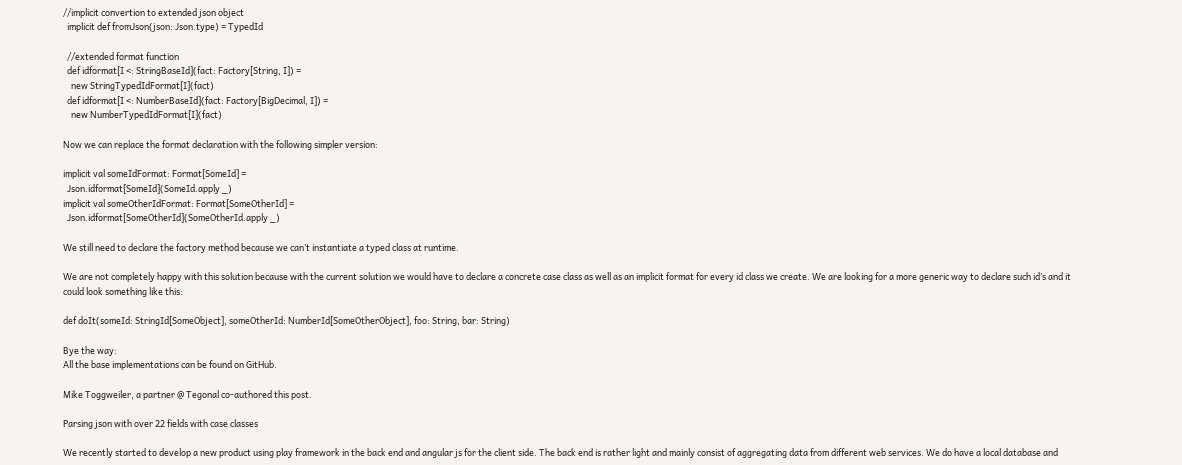//implicit convertion to extended json object
  implicit def fromJson(json: Json.type) = TypedId

  //extended format function
  def idformat[I <: StringBaseId](fact: Factory[String, I]) =
    new StringTypedIdFormat[I](fact)
  def idformat[I <: NumberBaseId](fact: Factory[BigDecimal, I]) =
    new NumberTypedIdFormat[I](fact)

Now we can replace the format declaration with the following simpler version:

implicit val someIdFormat: Format[SomeId] =
  Json.idformat[SomeId](SomeId.apply _)
implicit val someOtherIdFormat: Format[SomeOtherId] =
  Json.idformat[SomeOtherId](SomeOtherId.apply _)

We still need to declare the factory method because we can’t instantiate a typed class at runtime.

We are not completely happy with this solution because with the current solution we would have to declare a concrete case class as well as an implicit format for every id class we create. We are looking for a more generic way to declare such id’s and it could look something like this:

def doIt(someId: StringId[SomeObject], someOtherId: NumberId[SomeOtherObject], foo: String, bar: String)

Bye the way:
All the base implementations can be found on GitHub.

Mike Toggweiler, a partner @ Tegonal co-authored this post.

Parsing json with over 22 fields with case classes

We recently started to develop a new product using play framework in the back end and angular js for the client side. The back end is rather light and mainly consist of aggregating data from different web services. We do have a local database and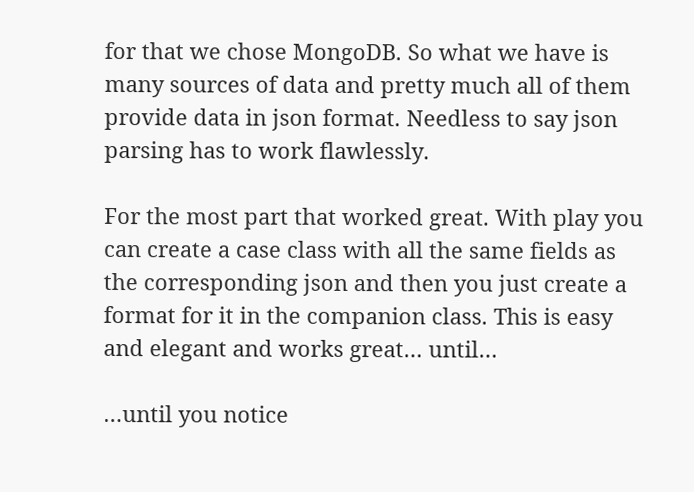for that we chose MongoDB. So what we have is many sources of data and pretty much all of them provide data in json format. Needless to say json parsing has to work flawlessly.

For the most part that worked great. With play you can create a case class with all the same fields as the corresponding json and then you just create a format for it in the companion class. This is easy and elegant and works great… until…

…until you notice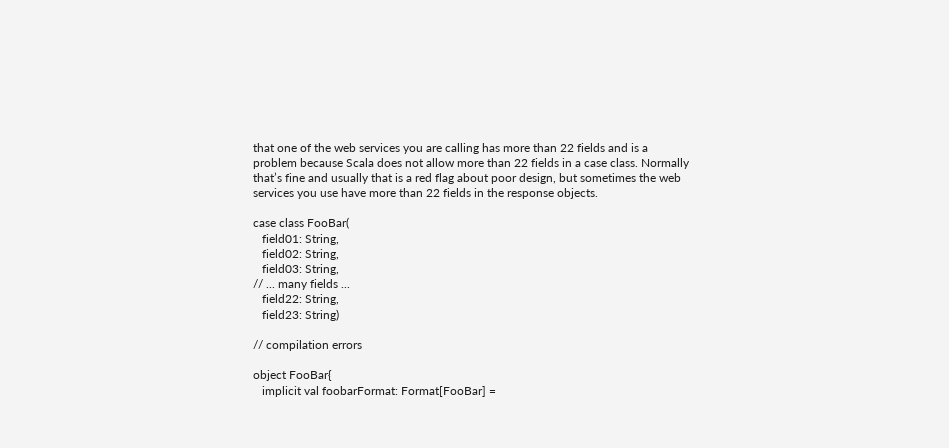that one of the web services you are calling has more than 22 fields and is a problem because Scala does not allow more than 22 fields in a case class. Normally that’s fine and usually that is a red flag about poor design, but sometimes the web services you use have more than 22 fields in the response objects.

case class FooBar(
   field01: String,
   field02: String,
   field03: String,
// ... many fields ...
   field22: String,
   field23: String)

// compilation errors

object FooBar{
   implicit val foobarFormat: Format[FooBar] =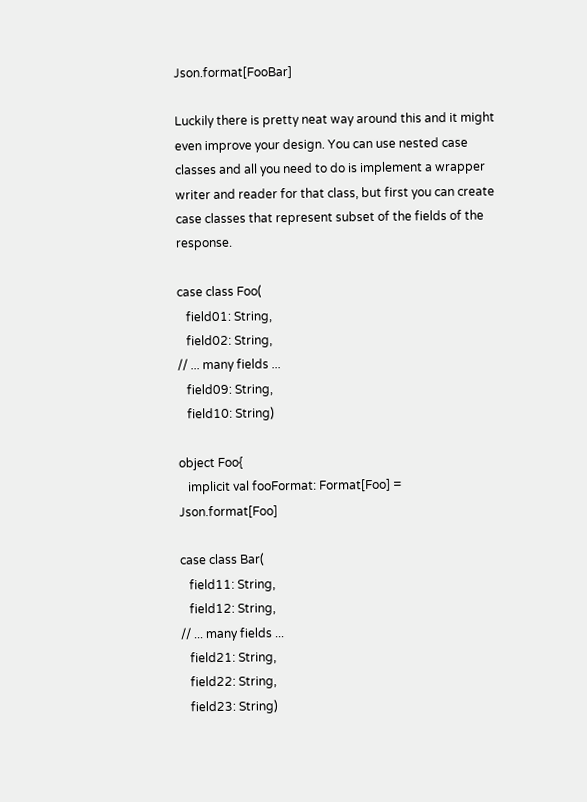Json.format[FooBar]

Luckily there is pretty neat way around this and it might even improve your design. You can use nested case classes and all you need to do is implement a wrapper writer and reader for that class, but first you can create case classes that represent subset of the fields of the response.

case class Foo(
   field01: String,
   field02: String,
// ... many fields ...
   field09: String,
   field10: String)

object Foo{
   implicit val fooFormat: Format[Foo] = Json.format[Foo]

case class Bar(
   field11: String,
   field12: String,
// ... many fields ...
   field21: String,
   field22: String,
   field23: String)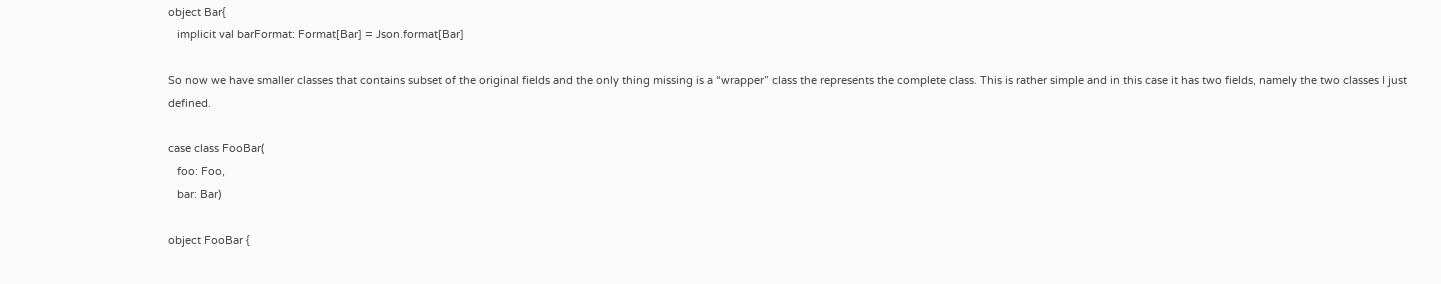object Bar{
   implicit val barFormat: Format[Bar] = Json.format[Bar]

So now we have smaller classes that contains subset of the original fields and the only thing missing is a “wrapper” class the represents the complete class. This is rather simple and in this case it has two fields, namely the two classes I just defined.

case class FooBar(
   foo: Foo,
   bar: Bar)

object FooBar {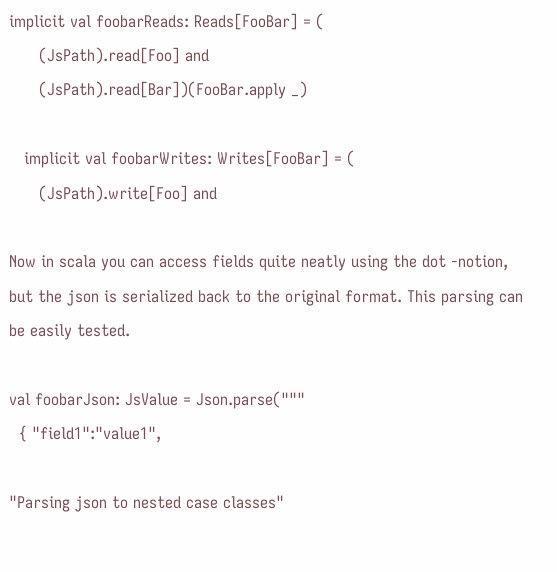implicit val foobarReads: Reads[FooBar] = (
      (JsPath).read[Foo] and
      (JsPath).read[Bar])(FooBar.apply _)

   implicit val foobarWrites: Writes[FooBar] = (
      (JsPath).write[Foo] and

Now in scala you can access fields quite neatly using the dot -notion, but the json is serialized back to the original format. This parsing can be easily tested.

val foobarJson: JsValue = Json.parse("""
  { "field1":"value1",

"Parsing json to nested case classes"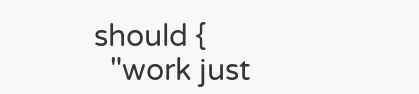should {
  "work just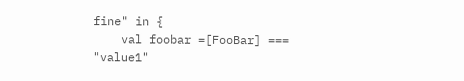fine" in {
    val foobar =[FooBar] === "value1"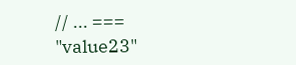// ... === "value23"